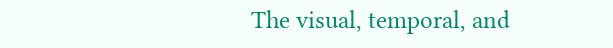The visual, temporal, and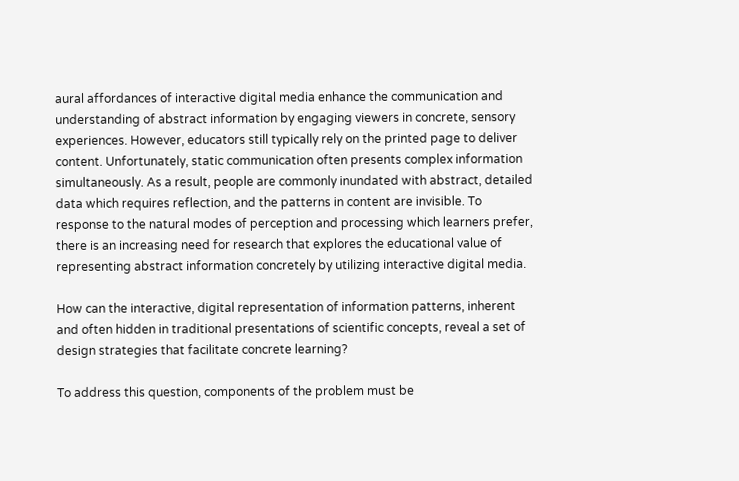aural affordances of interactive digital media enhance the communication and understanding of abstract information by engaging viewers in concrete, sensory experiences. However, educators still typically rely on the printed page to deliver content. Unfortunately, static communication often presents complex information simultaneously. As a result, people are commonly inundated with abstract, detailed data which requires reflection, and the patterns in content are invisible. To response to the natural modes of perception and processing which learners prefer, there is an increasing need for research that explores the educational value of representing abstract information concretely by utilizing interactive digital media.

How can the interactive, digital representation of information patterns, inherent and often hidden in traditional presentations of scientific concepts, reveal a set of design strategies that facilitate concrete learning?

To address this question, components of the problem must be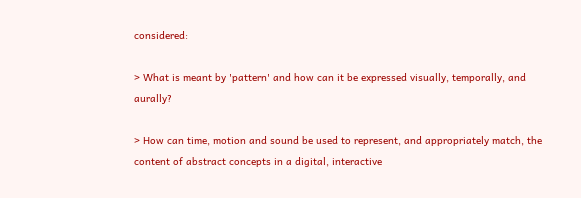considered:

> What is meant by 'pattern' and how can it be expressed visually, temporally, and aurally?

> How can time, motion and sound be used to represent, and appropriately match, the content of abstract concepts in a digital, interactive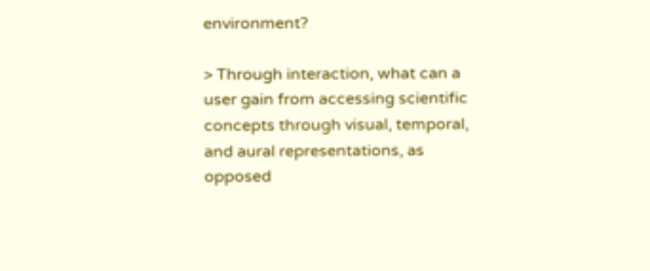environment?

> Through interaction, what can a user gain from accessing scientific concepts through visual, temporal, and aural representations, as opposed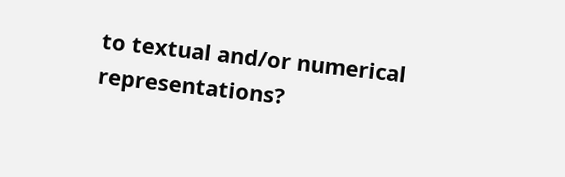to textual and/or numerical representations?